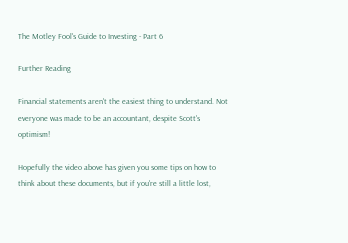The Motley Fool's Guide to Investing - Part 6

Further Reading

Financial statements aren't the easiest thing to understand. Not everyone was made to be an accountant, despite Scott's optimism!

Hopefully the video above has given you some tips on how to think about these documents, but if you're still a little lost,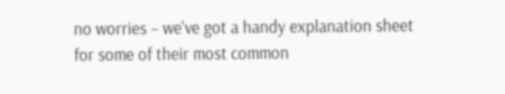no worries – we've got a handy explanation sheet for some of their most common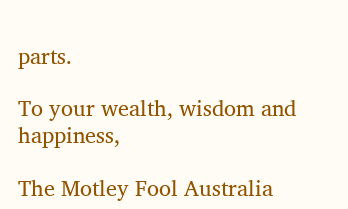parts.

To your wealth, wisdom and happiness,

The Motley Fool Australia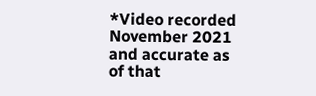*Video recorded November 2021 and accurate as of that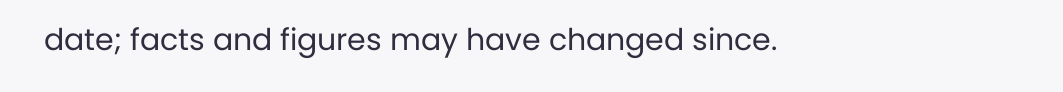date; facts and figures may have changed since.